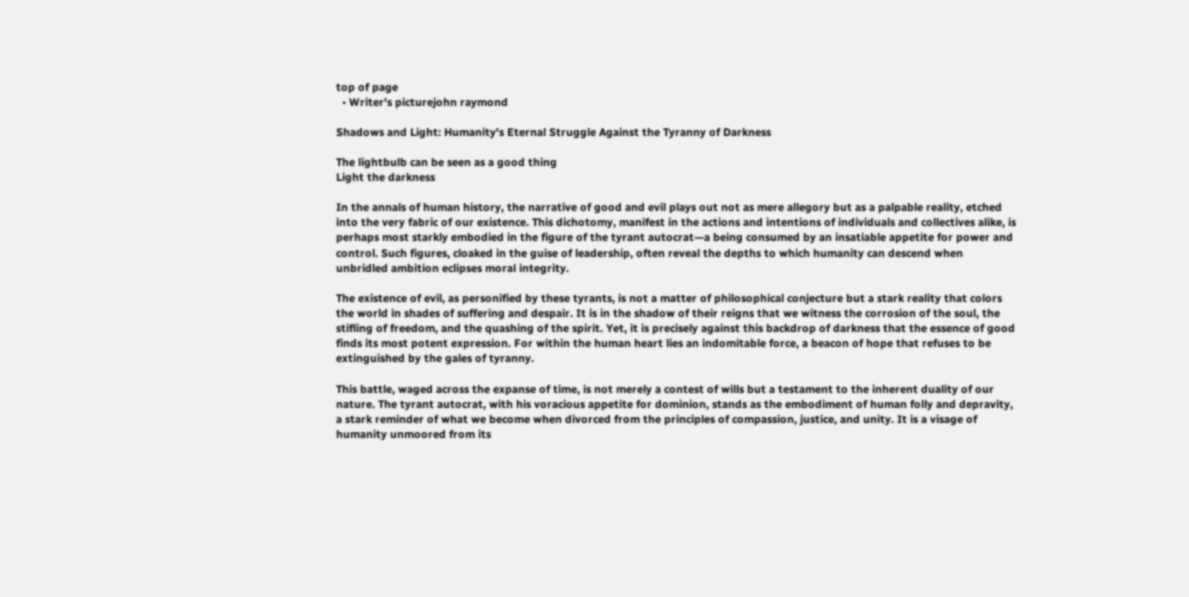top of page
  • Writer's picturejohn raymond

Shadows and Light: Humanity's Eternal Struggle Against the Tyranny of Darkness

The lightbulb can be seen as a good thing
Light the darkness

In the annals of human history, the narrative of good and evil plays out not as mere allegory but as a palpable reality, etched into the very fabric of our existence. This dichotomy, manifest in the actions and intentions of individuals and collectives alike, is perhaps most starkly embodied in the figure of the tyrant autocrat—a being consumed by an insatiable appetite for power and control. Such figures, cloaked in the guise of leadership, often reveal the depths to which humanity can descend when unbridled ambition eclipses moral integrity.

The existence of evil, as personified by these tyrants, is not a matter of philosophical conjecture but a stark reality that colors the world in shades of suffering and despair. It is in the shadow of their reigns that we witness the corrosion of the soul, the stifling of freedom, and the quashing of the spirit. Yet, it is precisely against this backdrop of darkness that the essence of good finds its most potent expression. For within the human heart lies an indomitable force, a beacon of hope that refuses to be extinguished by the gales of tyranny.

This battle, waged across the expanse of time, is not merely a contest of wills but a testament to the inherent duality of our nature. The tyrant autocrat, with his voracious appetite for dominion, stands as the embodiment of human folly and depravity, a stark reminder of what we become when divorced from the principles of compassion, justice, and unity. It is a visage of humanity unmoored from its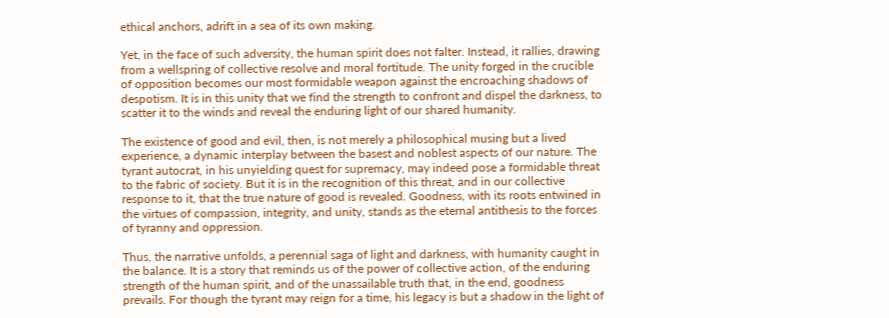ethical anchors, adrift in a sea of its own making.

Yet, in the face of such adversity, the human spirit does not falter. Instead, it rallies, drawing from a wellspring of collective resolve and moral fortitude. The unity forged in the crucible of opposition becomes our most formidable weapon against the encroaching shadows of despotism. It is in this unity that we find the strength to confront and dispel the darkness, to scatter it to the winds and reveal the enduring light of our shared humanity.

The existence of good and evil, then, is not merely a philosophical musing but a lived experience, a dynamic interplay between the basest and noblest aspects of our nature. The tyrant autocrat, in his unyielding quest for supremacy, may indeed pose a formidable threat to the fabric of society. But it is in the recognition of this threat, and in our collective response to it, that the true nature of good is revealed. Goodness, with its roots entwined in the virtues of compassion, integrity, and unity, stands as the eternal antithesis to the forces of tyranny and oppression.

Thus, the narrative unfolds, a perennial saga of light and darkness, with humanity caught in the balance. It is a story that reminds us of the power of collective action, of the enduring strength of the human spirit, and of the unassailable truth that, in the end, goodness prevails. For though the tyrant may reign for a time, his legacy is but a shadow in the light of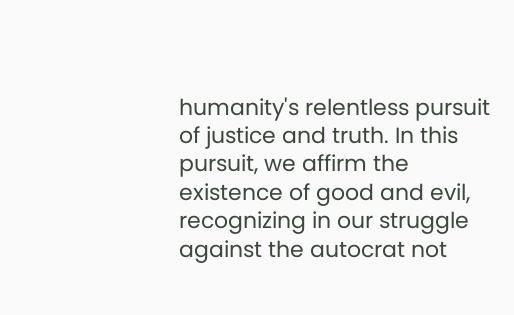humanity's relentless pursuit of justice and truth. In this pursuit, we affirm the existence of good and evil, recognizing in our struggle against the autocrat not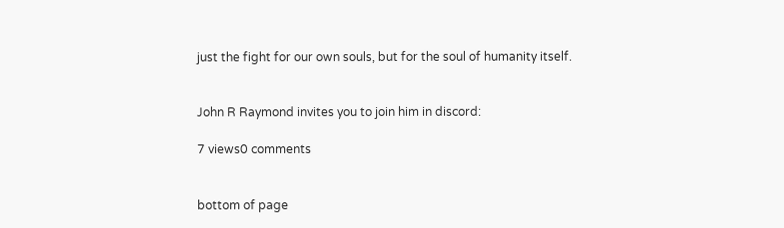just the fight for our own souls, but for the soul of humanity itself.


John R Raymond invites you to join him in discord:

7 views0 comments


bottom of page